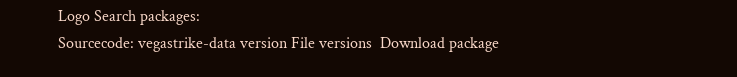Logo Search packages:
Sourcecode: vegastrike-data version File versions  Download package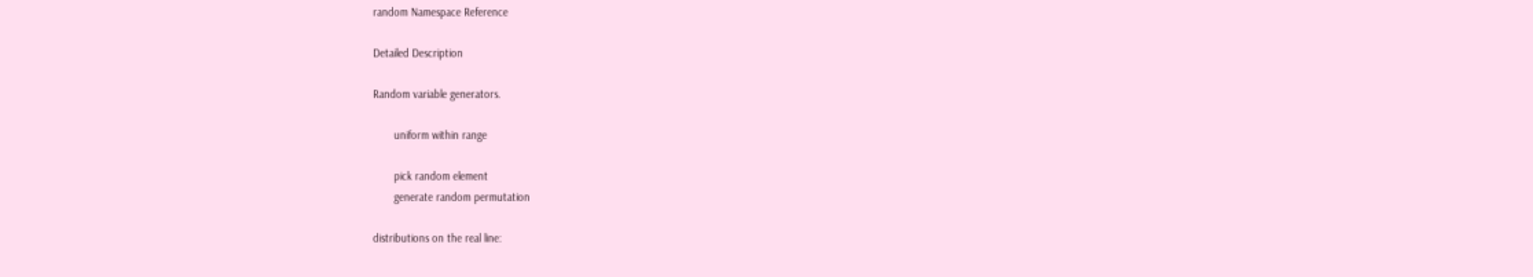random Namespace Reference

Detailed Description

Random variable generators.

       uniform within range

       pick random element
       generate random permutation

distributions on the real line: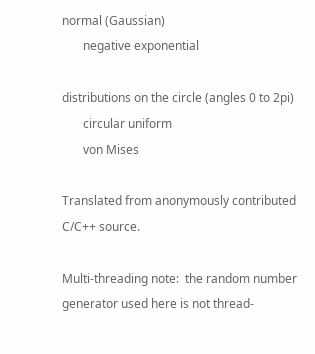normal (Gaussian)
       negative exponential

distributions on the circle (angles 0 to 2pi)
       circular uniform
       von Mises

Translated from anonymously contributed C/C++ source.

Multi-threading note:  the random number generator used here is not thread-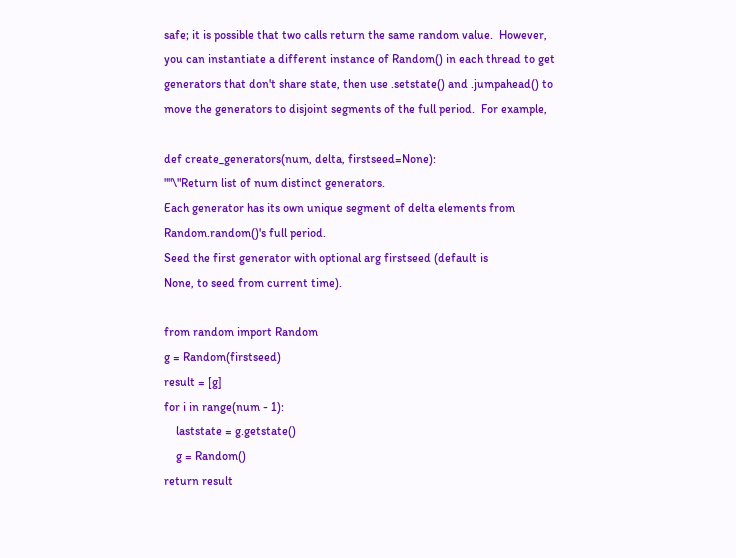safe; it is possible that two calls return the same random value.  However,
you can instantiate a different instance of Random() in each thread to get
generators that don't share state, then use .setstate() and .jumpahead() to
move the generators to disjoint segments of the full period.  For example,

def create_generators(num, delta, firstseed=None):
""\"Return list of num distinct generators.
Each generator has its own unique segment of delta elements from
Random.random()'s full period.
Seed the first generator with optional arg firstseed (default is
None, to seed from current time).

from random import Random
g = Random(firstseed)
result = [g]
for i in range(num - 1):
    laststate = g.getstate()
    g = Random()
return result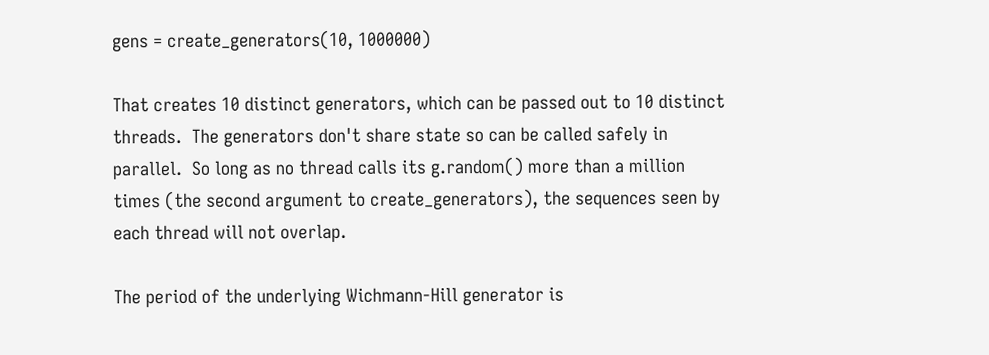gens = create_generators(10, 1000000)

That creates 10 distinct generators, which can be passed out to 10 distinct
threads.  The generators don't share state so can be called safely in
parallel.  So long as no thread calls its g.random() more than a million
times (the second argument to create_generators), the sequences seen by
each thread will not overlap.

The period of the underlying Wichmann-Hill generator is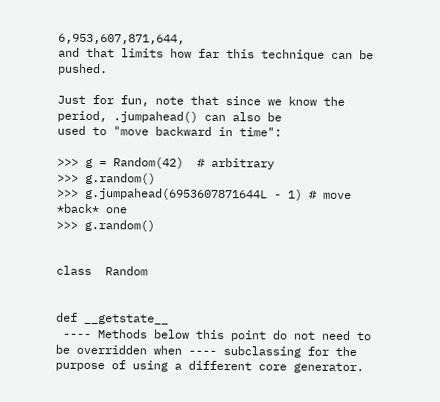6,953,607,871,644,
and that limits how far this technique can be pushed.

Just for fun, note that since we know the period, .jumpahead() can also be
used to "move backward in time":

>>> g = Random(42)  # arbitrary
>>> g.random()
>>> g.jumpahead(6953607871644L - 1) # move *back* one
>>> g.random()


class  Random


def __getstate__
 ---- Methods below this point do not need to be overridden when ---- subclassing for the purpose of using a different core generator.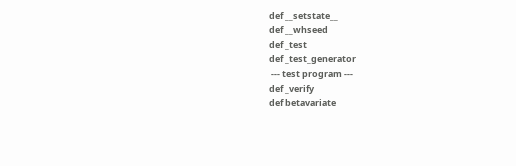def __setstate__
def __whseed
def _test
def _test_generator
 --- test program ---
def _verify
def betavariate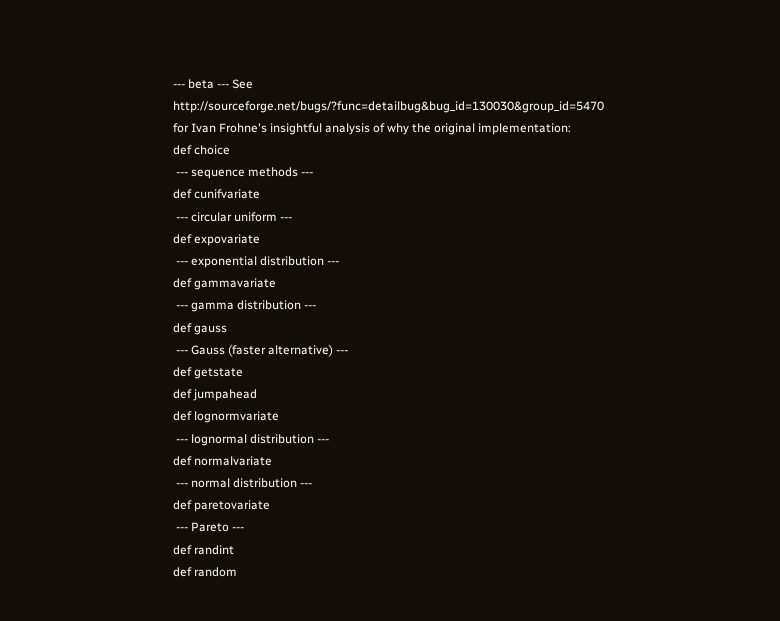--- beta --- See http://sourceforge.net/bugs/?func=detailbug&bug_id=130030&group_id=5470 for Ivan Frohne's insightful analysis of why the original implementation:
def choice
 --- sequence methods ---
def cunifvariate
 --- circular uniform ---
def expovariate
 --- exponential distribution ---
def gammavariate
 --- gamma distribution ---
def gauss
 --- Gauss (faster alternative) ---
def getstate
def jumpahead
def lognormvariate
 --- lognormal distribution ---
def normalvariate
 --- normal distribution ---
def paretovariate
 --- Pareto ---
def randint
def random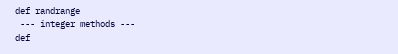def randrange
 --- integer methods ---
def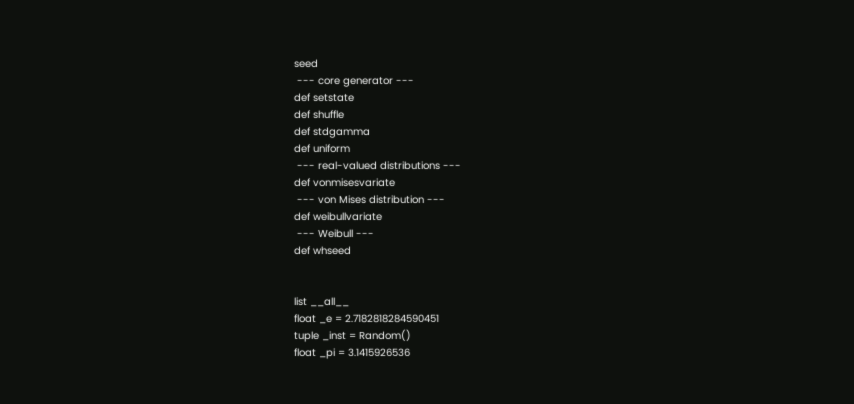seed
 --- core generator ---
def setstate
def shuffle
def stdgamma
def uniform
 --- real-valued distributions ---
def vonmisesvariate
 --- von Mises distribution ---
def weibullvariate
 --- Weibull ---
def whseed


list __all__
float _e = 2.7182818284590451
tuple _inst = Random()
float _pi = 3.1415926536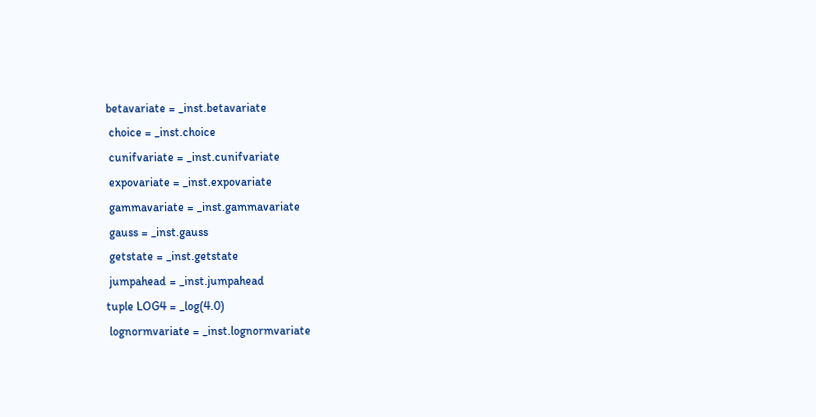betavariate = _inst.betavariate
 choice = _inst.choice
 cunifvariate = _inst.cunifvariate
 expovariate = _inst.expovariate
 gammavariate = _inst.gammavariate
 gauss = _inst.gauss
 getstate = _inst.getstate
 jumpahead = _inst.jumpahead
tuple LOG4 = _log(4.0)
 lognormvariate = _inst.lognormvariate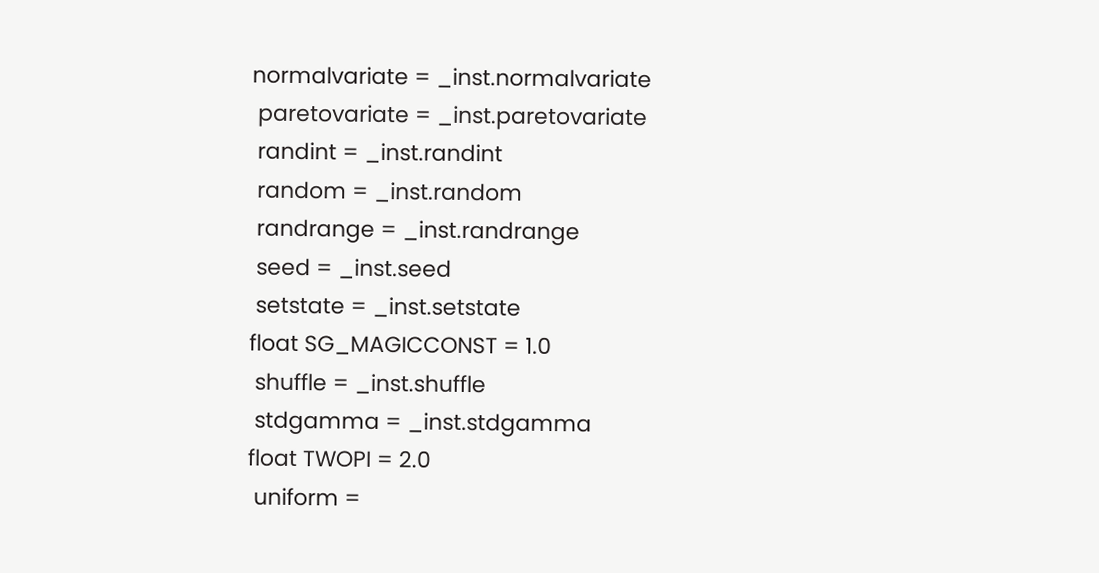normalvariate = _inst.normalvariate
 paretovariate = _inst.paretovariate
 randint = _inst.randint
 random = _inst.random
 randrange = _inst.randrange
 seed = _inst.seed
 setstate = _inst.setstate
float SG_MAGICCONST = 1.0
 shuffle = _inst.shuffle
 stdgamma = _inst.stdgamma
float TWOPI = 2.0
 uniform =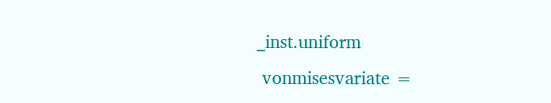_inst.uniform
 vonmisesvariate =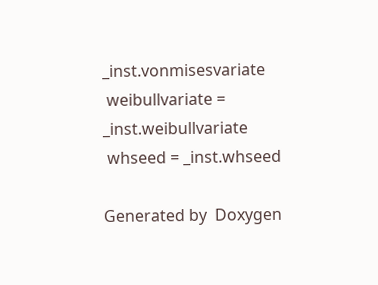_inst.vonmisesvariate
 weibullvariate = _inst.weibullvariate
 whseed = _inst.whseed

Generated by  Doxygen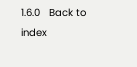1.6.0   Back to index